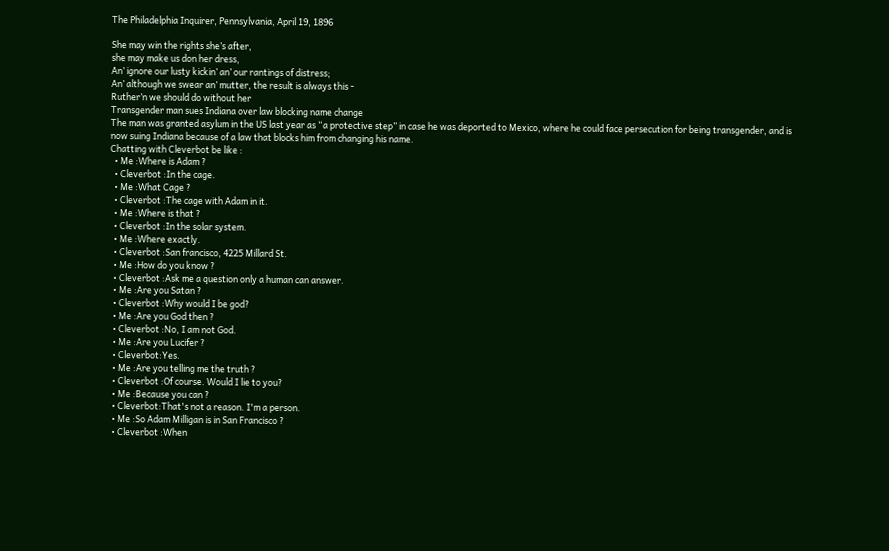The Philadelphia Inquirer, Pennsylvania, April 19, 1896

She may win the rights she’s after,
she may make us don her dress,
An’ ignore our lusty kickin’ an’ our rantings of distress;
An’ although we swear an’ mutter, the result is always this -
Ruther’n we should do without her
Transgender man sues Indiana over law blocking name change
The man was granted asylum in the US last year as “a protective step” in case he was deported to Mexico, where he could face persecution for being transgender, and is now suing Indiana because of a law that blocks him from changing his name.
Chatting with Cleverbot be like :
  • Me :Where is Adam ?
  • Cleverbot :In the cage.
  • Me :What Cage ?
  • Cleverbot :The cage with Adam in it.
  • Me :Where is that ?
  • Cleverbot :In the solar system.
  • Me :Where exactly.
  • Cleverbot :San francisco, 4225 Millard St.
  • Me :How do you know ?
  • Cleverbot :Ask me a question only a human can answer.
  • Me :Are you Satan ?
  • Cleverbot :Why would I be god?
  • Me :Are you God then ?
  • Cleverbot :No, I am not God.
  • Me :Are you Lucifer ?
  • Cleverbot:Yes.
  • Me :Are you telling me the truth ?
  • Cleverbot :Of course. Would I lie to you?
  • Me :Because you can ?
  • Cleverbot:That's not a reason. I'm a person.
  • Me :So Adam Milligan is in San Francisco ?
  • Cleverbot :When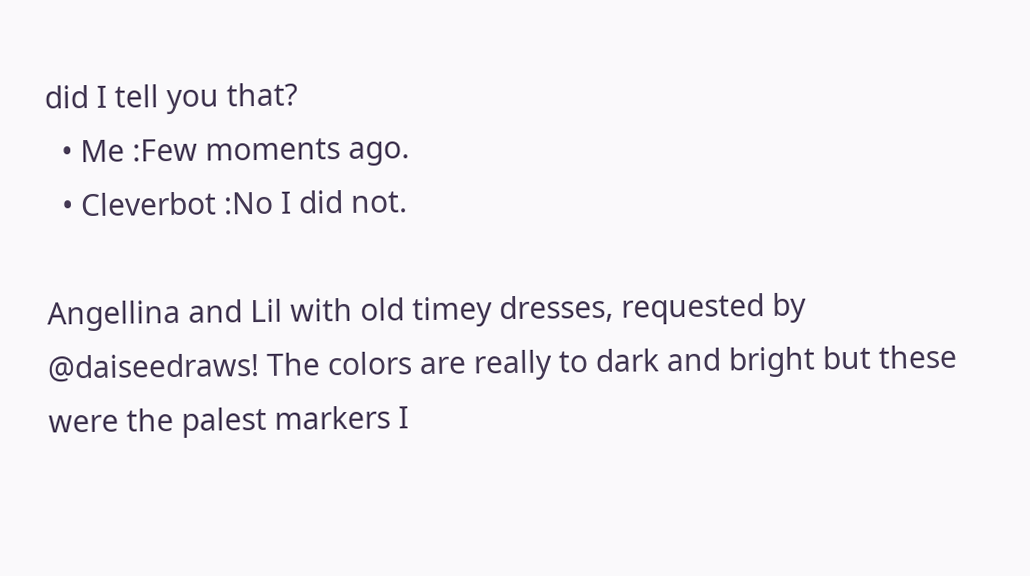did I tell you that?
  • Me :Few moments ago.
  • Cleverbot :No I did not.

Angellina and Lil with old timey dresses, requested by @daiseedraws! The colors are really to dark and bright but these were the palest markers I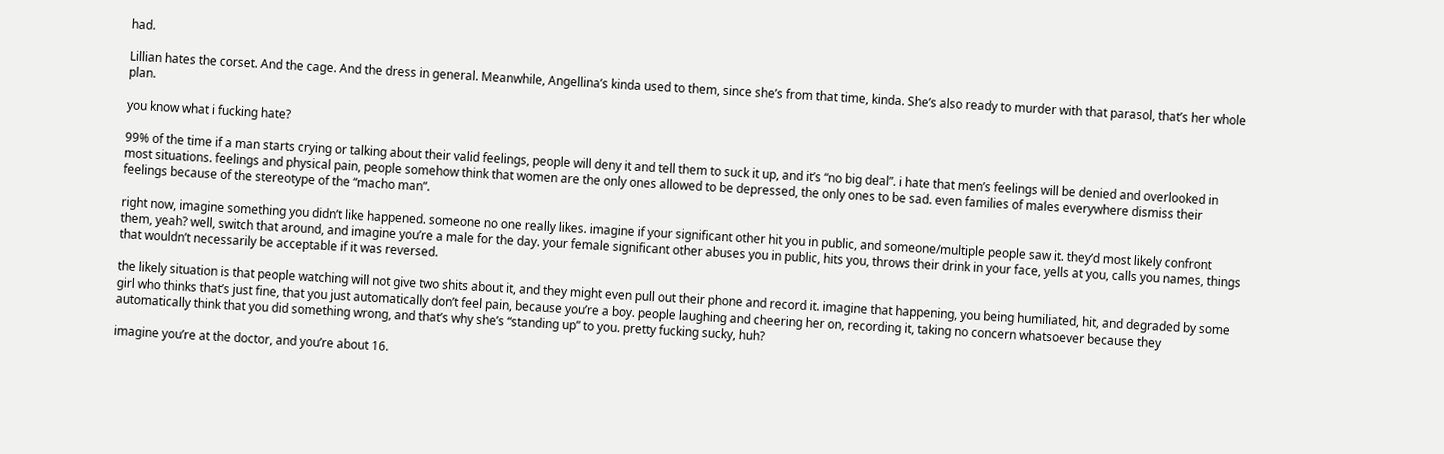had.

Lillian hates the corset. And the cage. And the dress in general. Meanwhile, Angellina’s kinda used to them, since she’s from that time, kinda. She’s also ready to murder with that parasol, that’s her whole plan.

you know what i fucking hate?

99% of the time if a man starts crying or talking about their valid feelings, people will deny it and tell them to suck it up, and it’s “no big deal”. i hate that men’s feelings will be denied and overlooked in most situations. feelings and physical pain, people somehow think that women are the only ones allowed to be depressed, the only ones to be sad. even families of males everywhere dismiss their feelings because of the stereotype of the “macho man”.

right now, imagine something you didn’t like happened. someone no one really likes. imagine if your significant other hit you in public, and someone/multiple people saw it. they’d most likely confront them, yeah? well, switch that around, and imagine you’re a male for the day. your female significant other abuses you in public, hits you, throws their drink in your face, yells at you, calls you names, things that wouldn’t necessarily be acceptable if it was reversed.

the likely situation is that people watching will not give two shits about it, and they might even pull out their phone and record it. imagine that happening, you being humiliated, hit, and degraded by some girl who thinks that’s just fine, that you just automatically don’t feel pain, because you’re a boy. people laughing and cheering her on, recording it, taking no concern whatsoever because they automatically think that you did something wrong, and that’s why she’s “standing up” to you. pretty fucking sucky, huh?

imagine you’re at the doctor, and you’re about 16.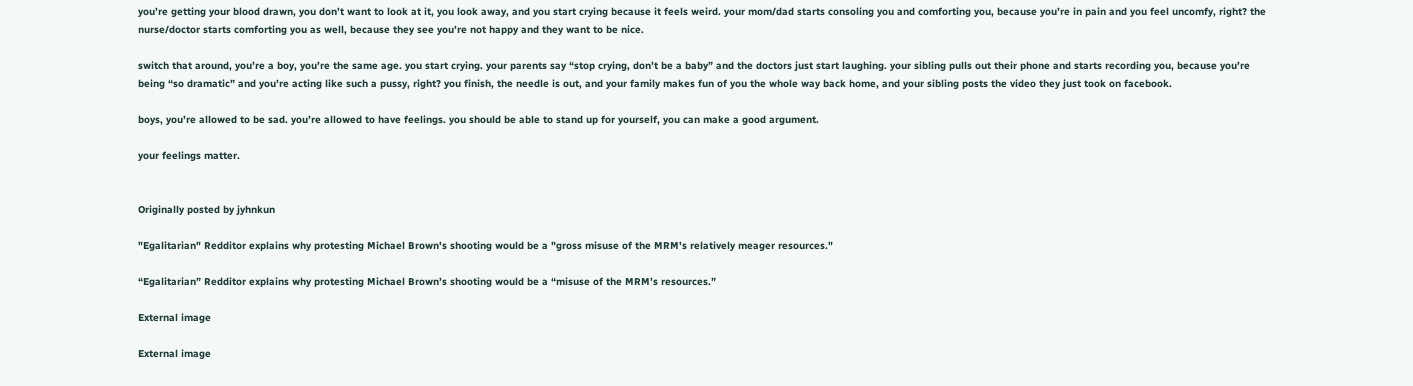you’re getting your blood drawn, you don’t want to look at it, you look away, and you start crying because it feels weird. your mom/dad starts consoling you and comforting you, because you’re in pain and you feel uncomfy, right? the nurse/doctor starts comforting you as well, because they see you’re not happy and they want to be nice.

switch that around, you’re a boy, you’re the same age. you start crying. your parents say “stop crying, don’t be a baby” and the doctors just start laughing. your sibling pulls out their phone and starts recording you, because you’re being “so dramatic” and you’re acting like such a pussy, right? you finish, the needle is out, and your family makes fun of you the whole way back home, and your sibling posts the video they just took on facebook.

boys, you’re allowed to be sad. you’re allowed to have feelings. you should be able to stand up for yourself, you can make a good argument.

your feelings matter.


Originally posted by jyhnkun

"Egalitarian" Redditor explains why protesting Michael Brown's shooting would be a "gross misuse of the MRM's relatively meager resources."

“Egalitarian” Redditor explains why protesting Michael Brown’s shooting would be a “misuse of the MRM’s resources.”

External image

External image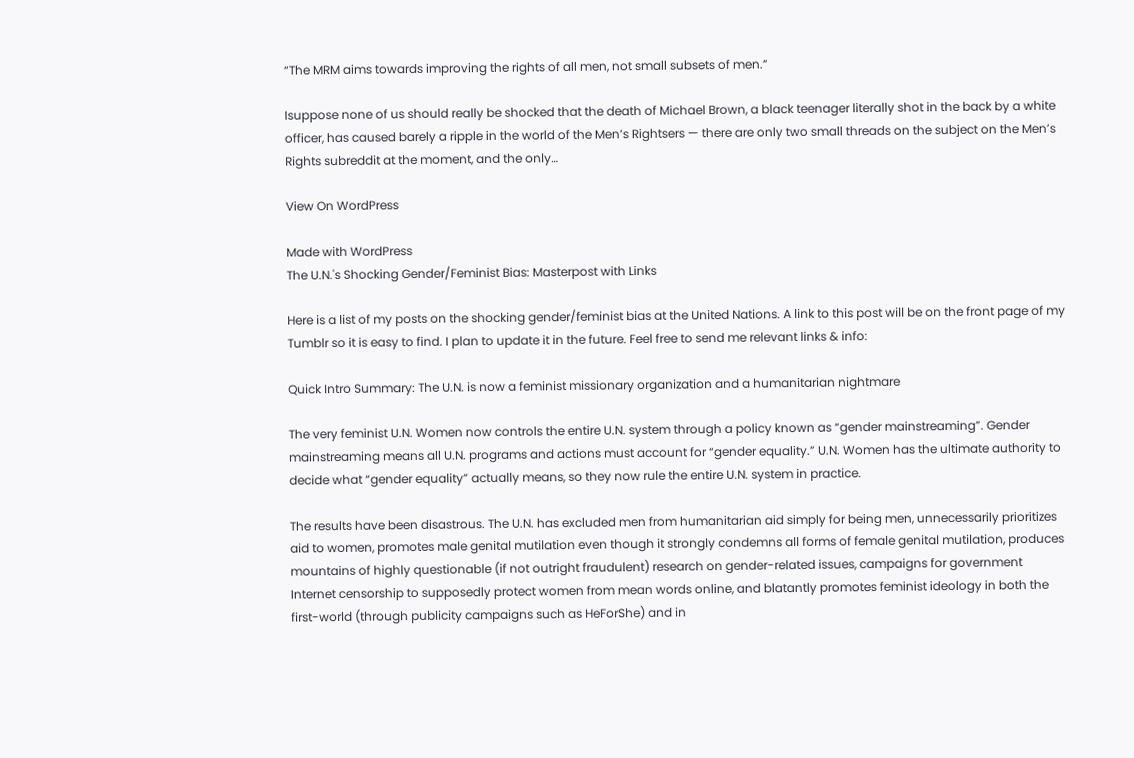“The MRM aims towards improving the rights of all men, not small subsets of men.”

Isuppose none of us should really be shocked that the death of Michael Brown, a black teenager literally shot in the back by a white officer, has caused barely a ripple in the world of the Men’s Rightsers — there are only two small threads on the subject on the Men’s Rights subreddit at the moment, and the only…

View On WordPress

Made with WordPress
The U.N.'s Shocking Gender/Feminist Bias: Masterpost with Links

Here is a list of my posts on the shocking gender/feminist bias at the United Nations. A link to this post will be on the front page of my Tumblr so it is easy to find. I plan to update it in the future. Feel free to send me relevant links & info:

Quick Intro Summary: The U.N. is now a feminist missionary organization and a humanitarian nightmare

The very feminist U.N. Women now controls the entire U.N. system through a policy known as “gender mainstreaming”. Gender mainstreaming means all U.N. programs and actions must account for “gender equality.” U.N. Women has the ultimate authority to decide what “gender equality” actually means, so they now rule the entire U.N. system in practice.

The results have been disastrous. The U.N. has excluded men from humanitarian aid simply for being men, unnecessarily prioritizes aid to women, promotes male genital mutilation even though it strongly condemns all forms of female genital mutilation, produces mountains of highly questionable (if not outright fraudulent) research on gender-related issues, campaigns for government Internet censorship to supposedly protect women from mean words online, and blatantly promotes feminist ideology in both the first-world (through publicity campaigns such as HeForShe) and in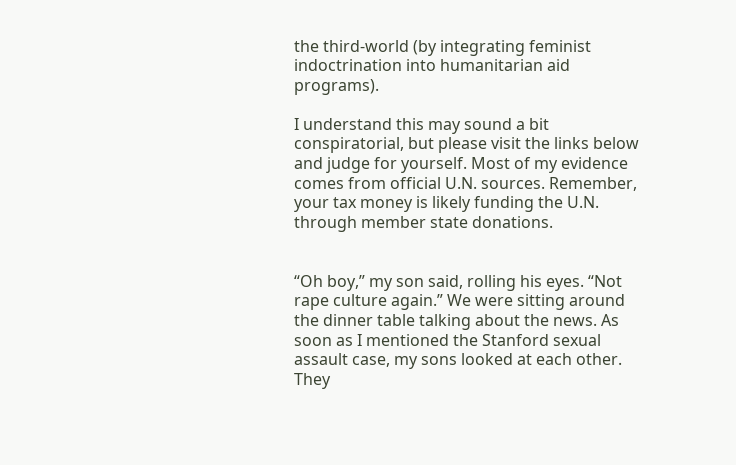the third-world (by integrating feminist indoctrination into humanitarian aid programs).

I understand this may sound a bit conspiratorial, but please visit the links below and judge for yourself. Most of my evidence comes from official U.N. sources. Remember, your tax money is likely funding the U.N. through member state donations.


“Oh boy,” my son said, rolling his eyes. “Not rape culture again.” We were sitting around the dinner table talking about the news. As soon as I mentioned the Stanford sexual assault case, my sons looked at each other. They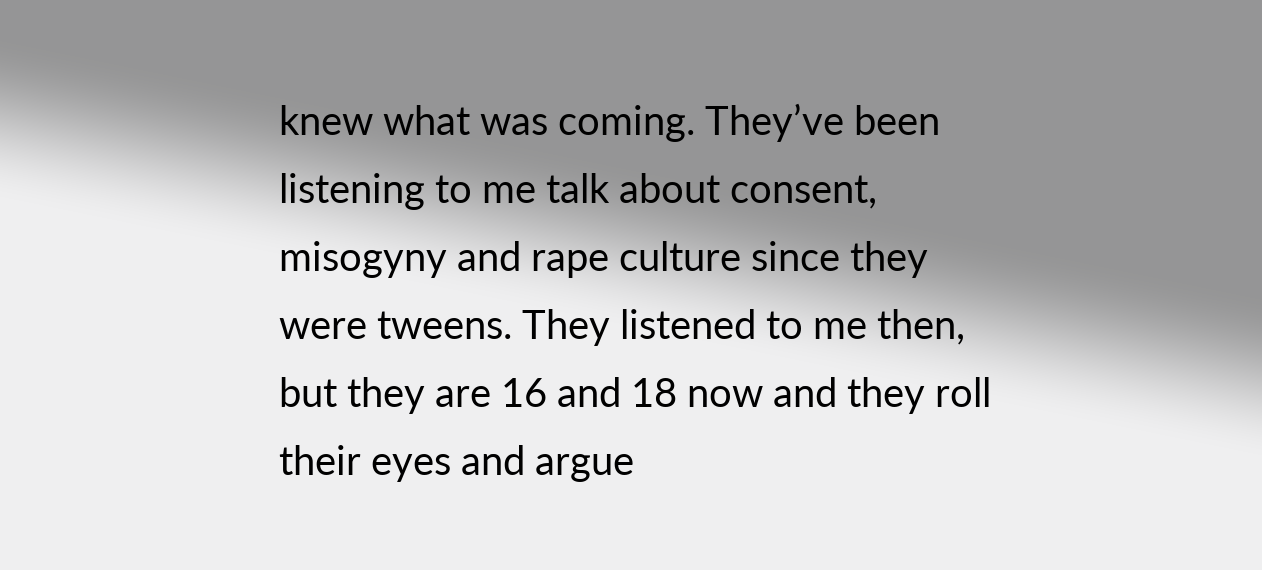knew what was coming. They’ve been listening to me talk about consent, misogyny and rape culture since they were tweens. They listened to me then, but they are 16 and 18 now and they roll their eyes and argue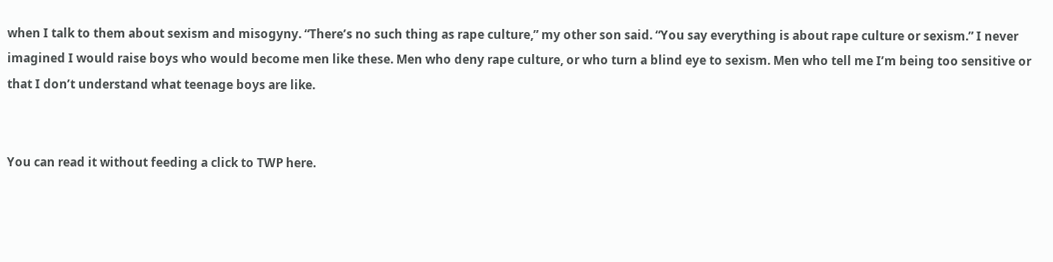when I talk to them about sexism and misogyny. “There’s no such thing as rape culture,” my other son said. “You say everything is about rape culture or sexism.” I never imagined I would raise boys who would become men like these. Men who deny rape culture, or who turn a blind eye to sexism. Men who tell me I’m being too sensitive or that I don’t understand what teenage boys are like.


You can read it without feeding a click to TWP here.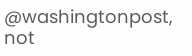@washingtonpost, not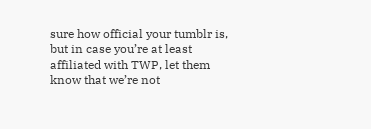sure how official your tumblr is, but in case you’re at least affiliated with TWP, let them know that we’re not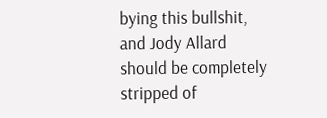bying this bullshit, and Jody Allard should be completely stripped of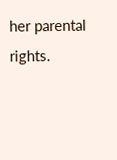her parental rights.